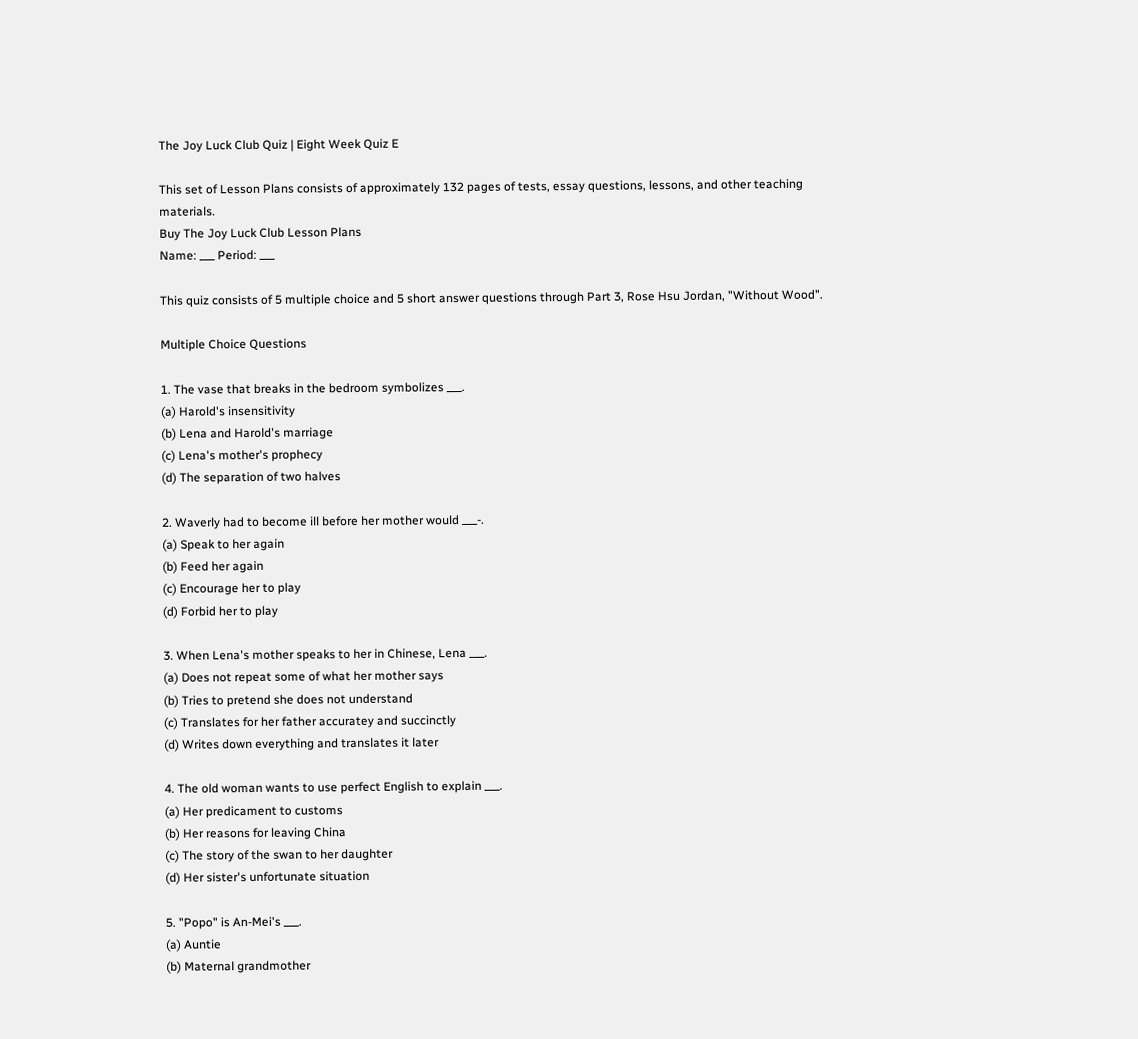The Joy Luck Club Quiz | Eight Week Quiz E

This set of Lesson Plans consists of approximately 132 pages of tests, essay questions, lessons, and other teaching materials.
Buy The Joy Luck Club Lesson Plans
Name: ___ Period: ___

This quiz consists of 5 multiple choice and 5 short answer questions through Part 3, Rose Hsu Jordan, "Without Wood".

Multiple Choice Questions

1. The vase that breaks in the bedroom symbolizes ___.
(a) Harold's insensitivity
(b) Lena and Harold's marriage
(c) Lena's mother's prophecy
(d) The separation of two halves

2. Waverly had to become ill before her mother would ___-.
(a) Speak to her again
(b) Feed her again
(c) Encourage her to play
(d) Forbid her to play

3. When Lena's mother speaks to her in Chinese, Lena ___.
(a) Does not repeat some of what her mother says
(b) Tries to pretend she does not understand
(c) Translates for her father accuratey and succinctly
(d) Writes down everything and translates it later

4. The old woman wants to use perfect English to explain ___.
(a) Her predicament to customs
(b) Her reasons for leaving China
(c) The story of the swan to her daughter
(d) Her sister's unfortunate situation

5. "Popo" is An-Mei's ___.
(a) Auntie
(b) Maternal grandmother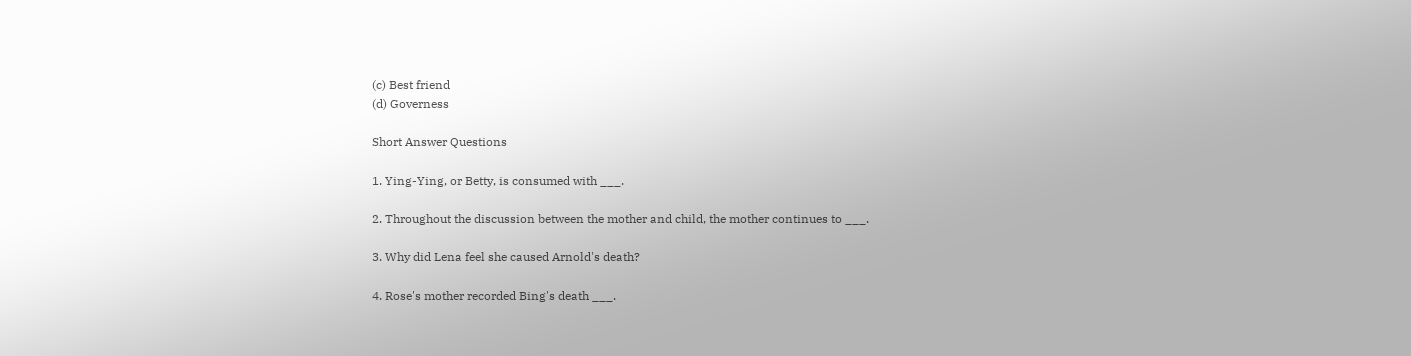(c) Best friend
(d) Governess

Short Answer Questions

1. Ying-Ying, or Betty, is consumed with ___.

2. Throughout the discussion between the mother and child, the mother continues to ___.

3. Why did Lena feel she caused Arnold's death?

4. Rose's mother recorded Bing's death ___.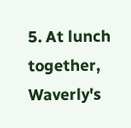5. At lunch together, Waverly's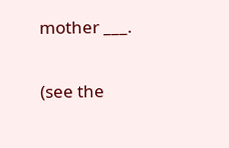mother ___.

(see the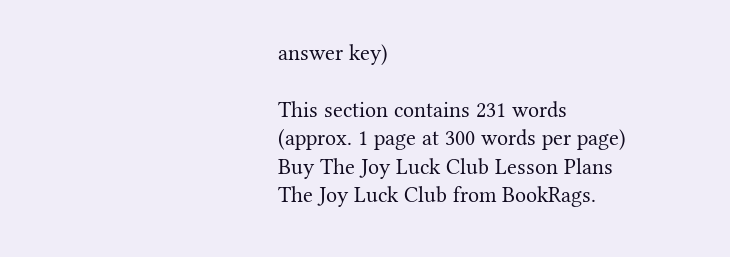answer key)

This section contains 231 words
(approx. 1 page at 300 words per page)
Buy The Joy Luck Club Lesson Plans
The Joy Luck Club from BookRags.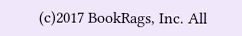(c)2017 BookRags, Inc. All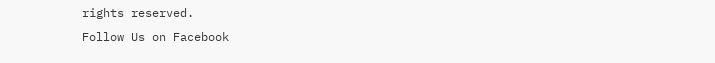rights reserved.
Follow Us on Facebook